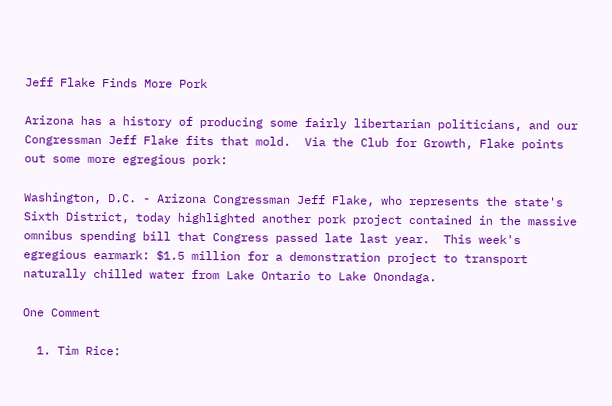Jeff Flake Finds More Pork

Arizona has a history of producing some fairly libertarian politicians, and our Congressman Jeff Flake fits that mold.  Via the Club for Growth, Flake points out some more egregious pork:

Washington, D.C. - Arizona Congressman Jeff Flake, who represents the state's Sixth District, today highlighted another pork project contained in the massive omnibus spending bill that Congress passed late last year.  This week's egregious earmark: $1.5 million for a demonstration project to transport naturally chilled water from Lake Ontario to Lake Onondaga.

One Comment

  1. Tim Rice: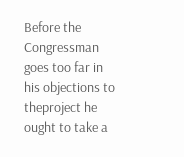Before the Congressman goes too far in his objections to theproject he ought to take a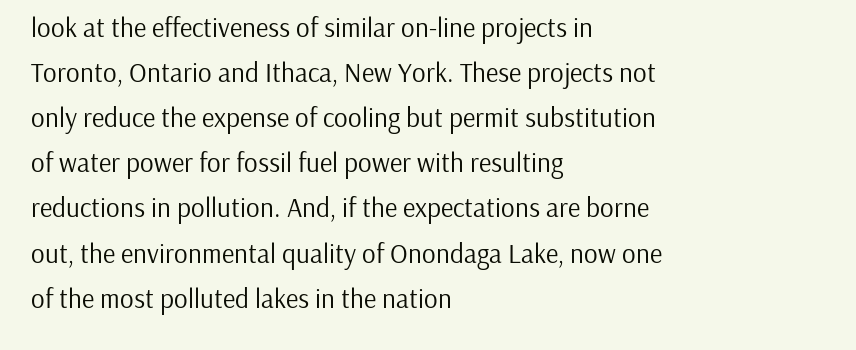look at the effectiveness of similar on-line projects in Toronto, Ontario and Ithaca, New York. These projects not only reduce the expense of cooling but permit substitution of water power for fossil fuel power with resulting reductions in pollution. And, if the expectations are borne out, the environmental quality of Onondaga Lake, now one of the most polluted lakes in the nation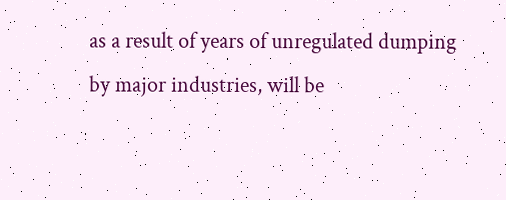as a result of years of unregulated dumping by major industries, will be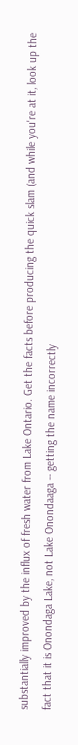substantially improved by the influx of fresh water from Lake Ontario. Get the facts before producing the quick slam (and while you're at it, look up the fact that it is Onondaga Lake, not Lake Onondaaga -- getting the name incorrectly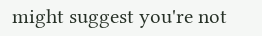might suggest you're not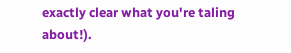exactly clear what you're taling about!).